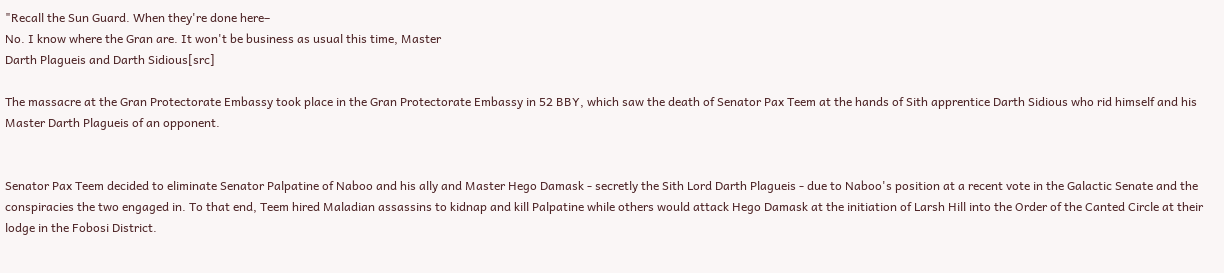"Recall the Sun Guard. When they're done here–
No. I know where the Gran are. It won't be business as usual this time, Master
Darth Plagueis and Darth Sidious[src]

The massacre at the Gran Protectorate Embassy took place in the Gran Protectorate Embassy in 52 BBY, which saw the death of Senator Pax Teem at the hands of Sith apprentice Darth Sidious who rid himself and his Master Darth Plagueis of an opponent.


Senator Pax Teem decided to eliminate Senator Palpatine of Naboo and his ally and Master Hego Damask - secretly the Sith Lord Darth Plagueis - due to Naboo's position at a recent vote in the Galactic Senate and the conspiracies the two engaged in. To that end, Teem hired Maladian assassins to kidnap and kill Palpatine while others would attack Hego Damask at the initiation of Larsh Hill into the Order of the Canted Circle at their lodge in the Fobosi District.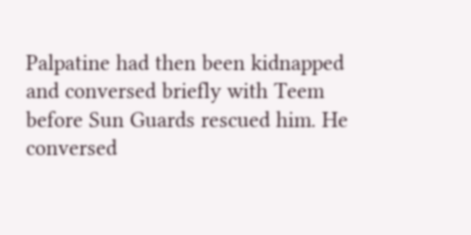Palpatine had then been kidnapped and conversed briefly with Teem before Sun Guards rescued him. He conversed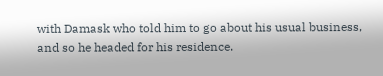with Damask who told him to go about his usual business, and so he headed for his residence.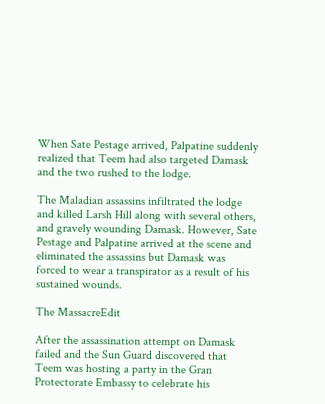When Sate Pestage arrived, Palpatine suddenly realized that Teem had also targeted Damask and the two rushed to the lodge.

The Maladian assassins infiltrated the lodge and killed Larsh Hill along with several others, and gravely wounding Damask. However, Sate Pestage and Palpatine arrived at the scene and eliminated the assassins but Damask was forced to wear a transpirator as a result of his sustained wounds.

The MassacreEdit

After the assassination attempt on Damask failed and the Sun Guard discovered that Teem was hosting a party in the Gran Protectorate Embassy to celebrate his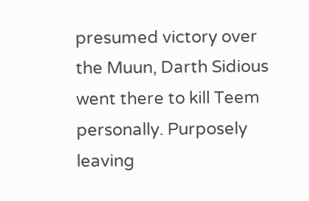presumed victory over the Muun, Darth Sidious went there to kill Teem personally. Purposely leaving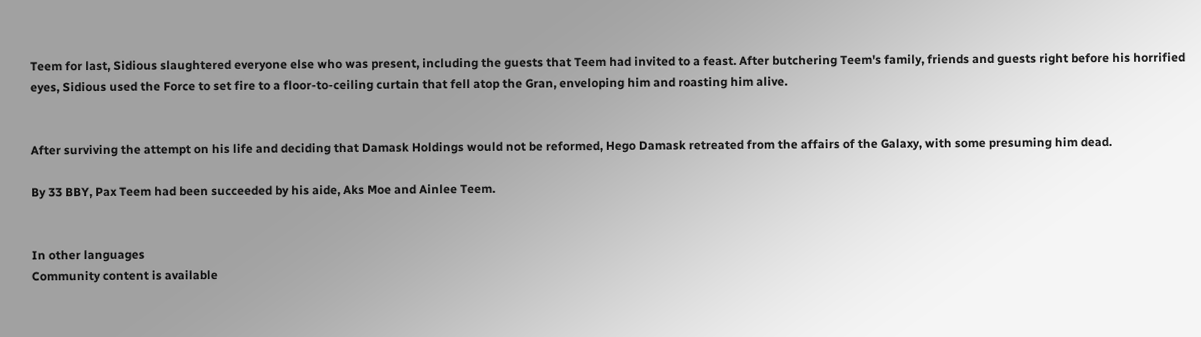Teem for last, Sidious slaughtered everyone else who was present, including the guests that Teem had invited to a feast. After butchering Teem's family, friends and guests right before his horrified eyes, Sidious used the Force to set fire to a floor-to-ceiling curtain that fell atop the Gran, enveloping him and roasting him alive.


After surviving the attempt on his life and deciding that Damask Holdings would not be reformed, Hego Damask retreated from the affairs of the Galaxy, with some presuming him dead.

By 33 BBY, Pax Teem had been succeeded by his aide, Aks Moe and Ainlee Teem.


In other languages
Community content is available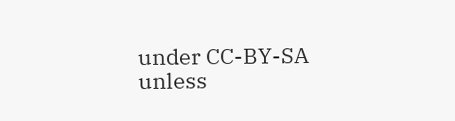under CC-BY-SA unless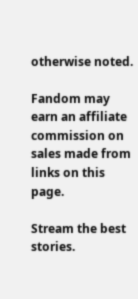otherwise noted.

Fandom may earn an affiliate commission on sales made from links on this page.

Stream the best stories.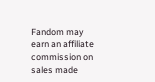Fandom may earn an affiliate commission on sales made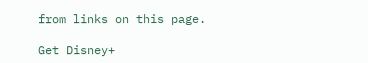from links on this page.

Get Disney+